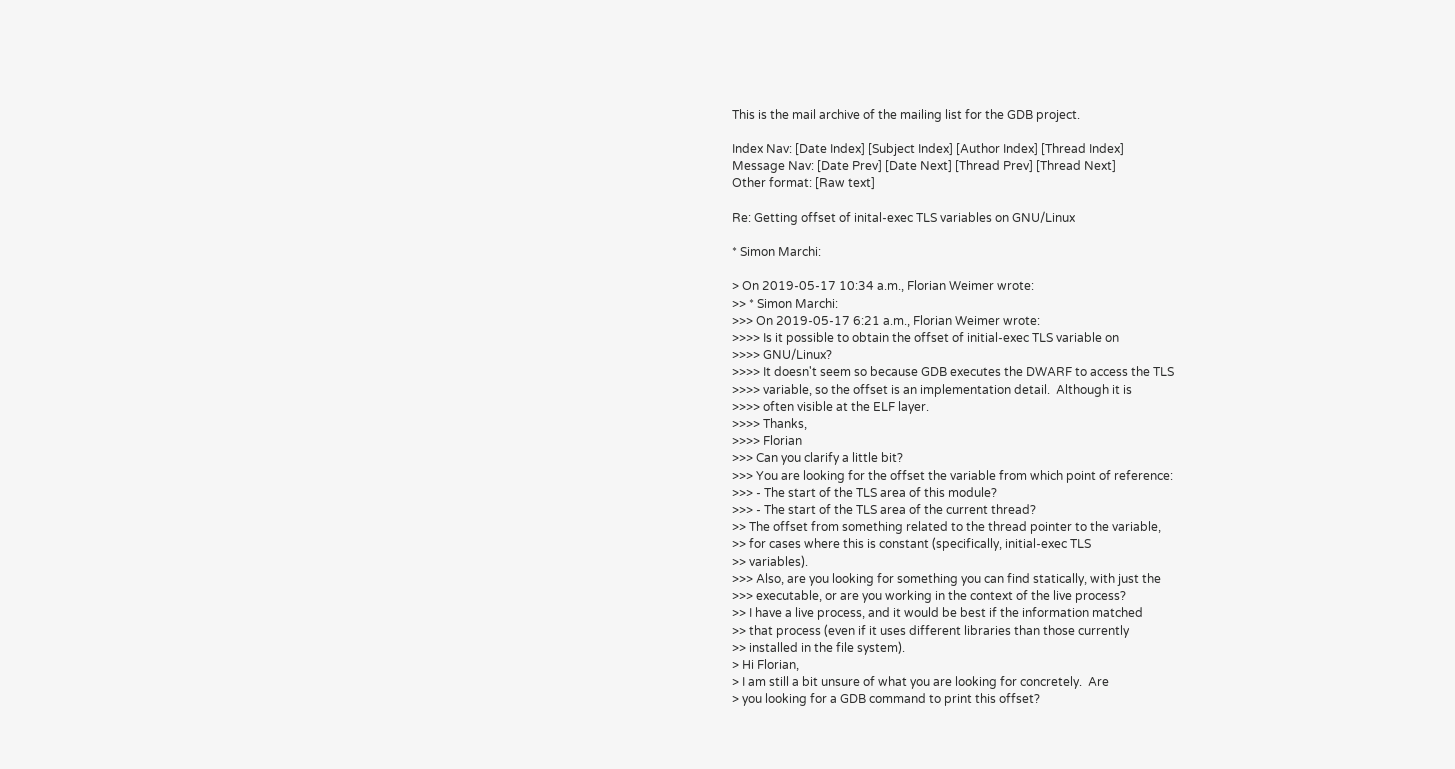This is the mail archive of the mailing list for the GDB project.

Index Nav: [Date Index] [Subject Index] [Author Index] [Thread Index]
Message Nav: [Date Prev] [Date Next] [Thread Prev] [Thread Next]
Other format: [Raw text]

Re: Getting offset of inital-exec TLS variables on GNU/Linux

* Simon Marchi:

> On 2019-05-17 10:34 a.m., Florian Weimer wrote:
>> * Simon Marchi:
>>> On 2019-05-17 6:21 a.m., Florian Weimer wrote:
>>>> Is it possible to obtain the offset of initial-exec TLS variable on
>>>> GNU/Linux?
>>>> It doesn't seem so because GDB executes the DWARF to access the TLS
>>>> variable, so the offset is an implementation detail.  Although it is
>>>> often visible at the ELF layer.
>>>> Thanks,
>>>> Florian
>>> Can you clarify a little bit?
>>> You are looking for the offset the variable from which point of reference:
>>> - The start of the TLS area of this module?
>>> - The start of the TLS area of the current thread?
>> The offset from something related to the thread pointer to the variable,
>> for cases where this is constant (specifically, initial-exec TLS
>> variables).
>>> Also, are you looking for something you can find statically, with just the
>>> executable, or are you working in the context of the live process?
>> I have a live process, and it would be best if the information matched
>> that process (even if it uses different libraries than those currently
>> installed in the file system).
> Hi Florian,
> I am still a bit unsure of what you are looking for concretely.  Are
> you looking for a GDB command to print this offset?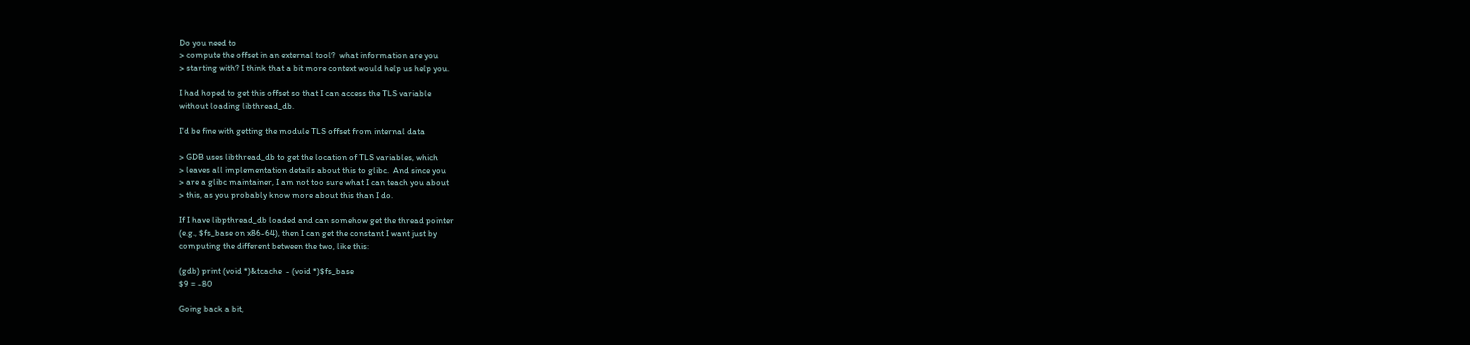Do you need to
> compute the offset in an external tool?  what information are you
> starting with? I think that a bit more context would help us help you.

I had hoped to get this offset so that I can access the TLS variable
without loading libthread_db.

I'd be fine with getting the module TLS offset from internal data

> GDB uses libthread_db to get the location of TLS variables, which
> leaves all implementation details about this to glibc.  And since you
> are a glibc maintainer, I am not too sure what I can teach you about
> this, as you probably know more about this than I do.

If I have libpthread_db loaded and can somehow get the thread pointer
(e.g., $fs_base on x86-64), then I can get the constant I want just by
computing the different between the two, like this:

(gdb) print (void *)&tcache  - (void *)$fs_base
$9 = -80

Going back a bit,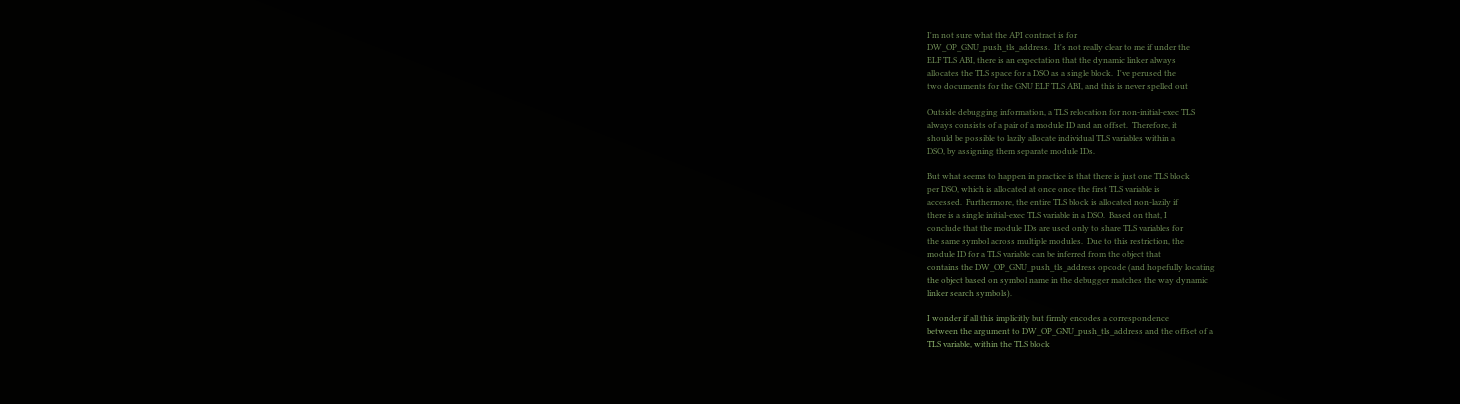I'm not sure what the API contract is for
DW_OP_GNU_push_tls_address.  It's not really clear to me if under the
ELF TLS ABI, there is an expectation that the dynamic linker always
allocates the TLS space for a DSO as a single block.  I've perused the
two documents for the GNU ELF TLS ABI, and this is never spelled out

Outside debugging information, a TLS relocation for non-initial-exec TLS
always consists of a pair of a module ID and an offset.  Therefore, it
should be possible to lazily allocate individual TLS variables within a
DSO, by assigning them separate module IDs.

But what seems to happen in practice is that there is just one TLS block
per DSO, which is allocated at once once the first TLS variable is
accessed.  Furthermore, the entire TLS block is allocated non-lazily if
there is a single initial-exec TLS variable in a DSO.  Based on that, I
conclude that the module IDs are used only to share TLS variables for
the same symbol across multiple modules.  Due to this restriction, the
module ID for a TLS variable can be inferred from the object that
contains the DW_OP_GNU_push_tls_address opcode (and hopefully locating
the object based on symbol name in the debugger matches the way dynamic
linker search symbols).

I wonder if all this implicitly but firmly encodes a correspondence
between the argument to DW_OP_GNU_push_tls_address and the offset of a
TLS variable, within the TLS block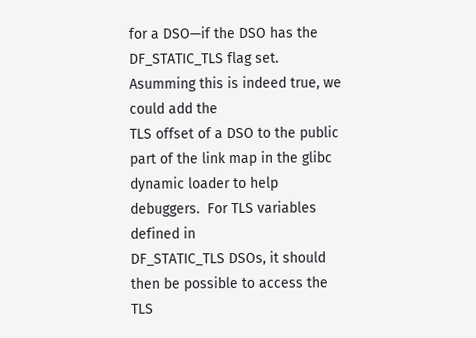for a DSO—if the DSO has the
DF_STATIC_TLS flag set.  Asumming this is indeed true, we could add the
TLS offset of a DSO to the public part of the link map in the glibc
dynamic loader to help debuggers.  For TLS variables defined in
DF_STATIC_TLS DSOs, it should then be possible to access the TLS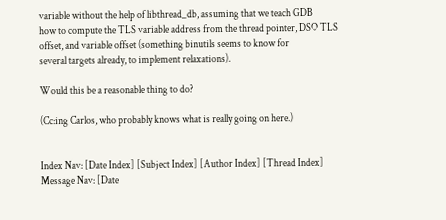variable without the help of libthread_db, assuming that we teach GDB
how to compute the TLS variable address from the thread pointer, DSO TLS
offset, and variable offset (something binutils seems to know for
several targets already, to implement relaxations).

Would this be a reasonable thing to do?

(Cc:ing Carlos, who probably knows what is really going on here.)


Index Nav: [Date Index] [Subject Index] [Author Index] [Thread Index]
Message Nav: [Date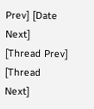Prev] [Date Next] [Thread Prev] [Thread Next]